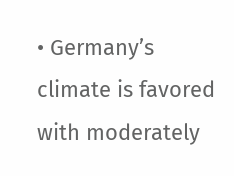• Germany’s climate is favored with moderately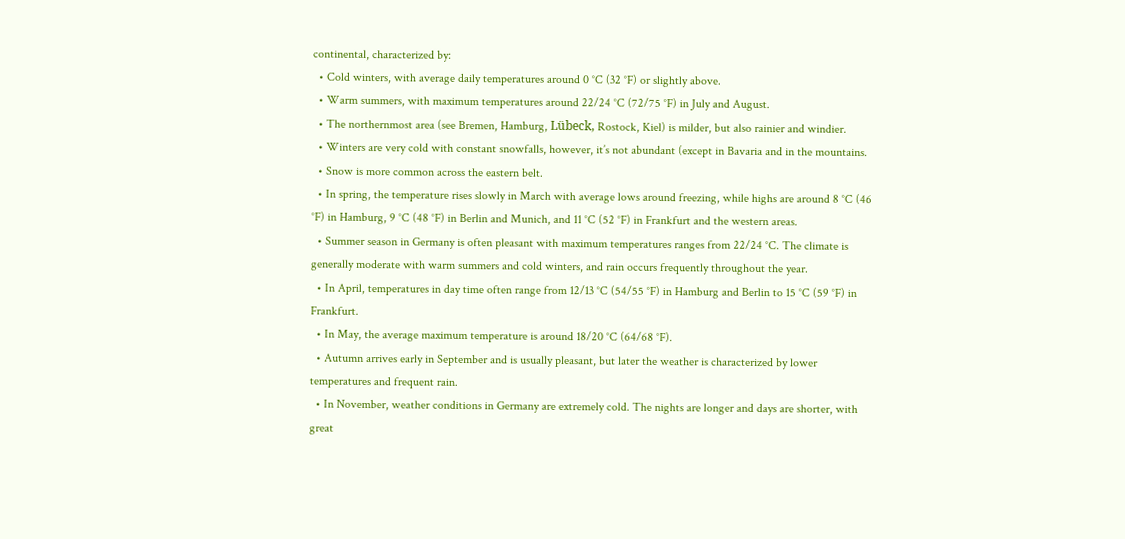continental, characterized by:
  • Cold winters, with average daily temperatures around 0 °C (32 °F) or slightly above.
  • Warm summers, with maximum temperatures around 22/24 °C (72/75 °F) in July and August.
  • The northernmost area (see Bremen, Hamburg, Lübeck, Rostock, Kiel) is milder, but also rainier and windier.
  • Winters are very cold with constant snowfalls, however, it’s not abundant (except in Bavaria and in the mountains.
  • Snow is more common across the eastern belt.
  • In spring, the temperature rises slowly in March with average lows around freezing, while highs are around 8 °C (46 °F) in Hamburg, 9 °C (48 °F) in Berlin and Munich, and 11 °C (52 °F) in Frankfurt and the western areas.
  • Summer season in Germany is often pleasant with maximum temperatures ranges from 22/24 °C. The climate is generally moderate with warm summers and cold winters, and rain occurs frequently throughout the year.
  • In April, temperatures in day time often range from 12/13 °C (54/55 °F) in Hamburg and Berlin to 15 °C (59 °F) in Frankfurt.
  • In May, the average maximum temperature is around 18/20 °C (64/68 °F).
  • Autumn arrives early in September and is usually pleasant, but later the weather is characterized by lower temperatures and frequent rain.
  • In November, weather conditions in Germany are extremely cold. The nights are longer and days are shorter, with great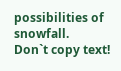possibilities of snowfall.
Don`t copy text!